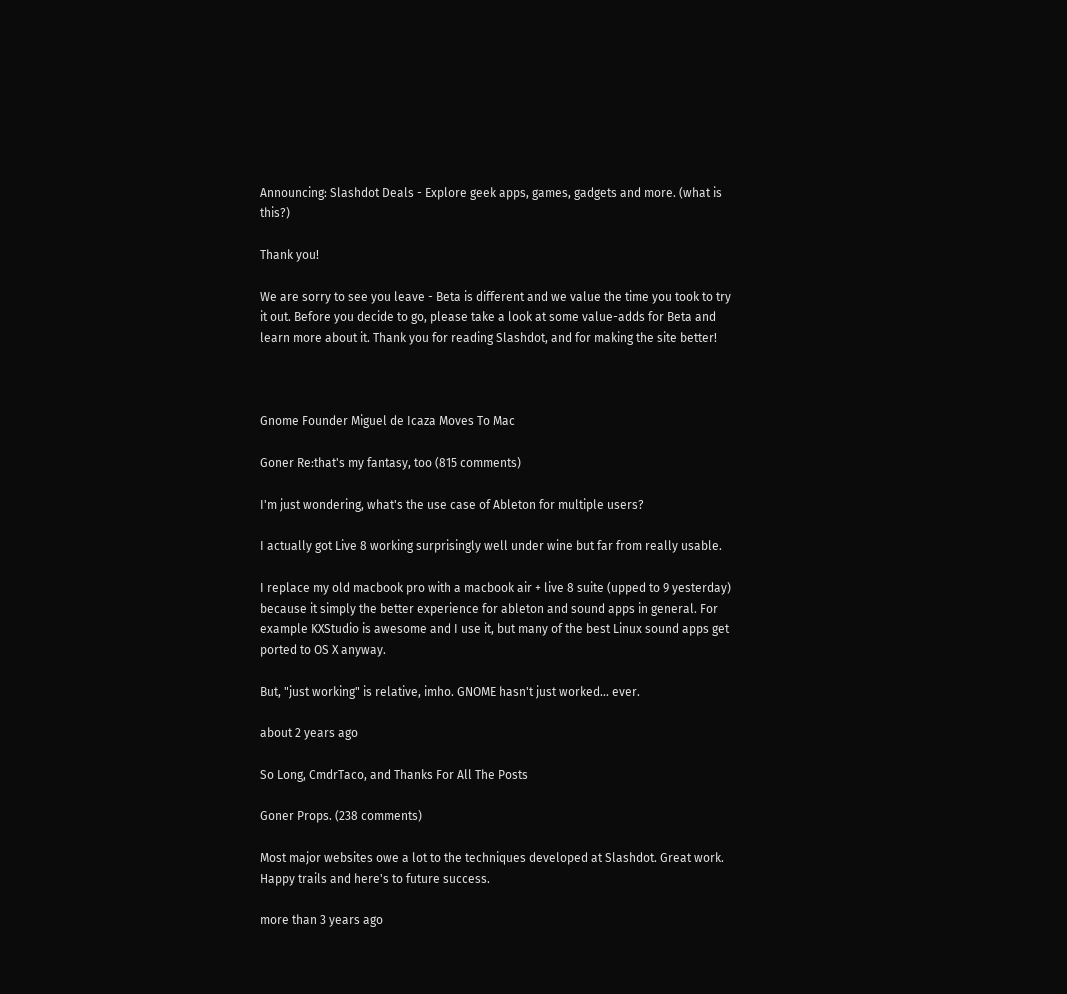Announcing: Slashdot Deals - Explore geek apps, games, gadgets and more. (what is this?)

Thank you!

We are sorry to see you leave - Beta is different and we value the time you took to try it out. Before you decide to go, please take a look at some value-adds for Beta and learn more about it. Thank you for reading Slashdot, and for making the site better!



Gnome Founder Miguel de Icaza Moves To Mac

Goner Re:that's my fantasy, too (815 comments)

I'm just wondering, what's the use case of Ableton for multiple users?

I actually got Live 8 working surprisingly well under wine but far from really usable.

I replace my old macbook pro with a macbook air + live 8 suite (upped to 9 yesterday) because it simply the better experience for ableton and sound apps in general. For example KXStudio is awesome and I use it, but many of the best Linux sound apps get ported to OS X anyway.

But, "just working" is relative, imho. GNOME hasn't just worked... ever.

about 2 years ago

So Long, CmdrTaco, and Thanks For All The Posts

Goner Props. (238 comments)

Most major websites owe a lot to the techniques developed at Slashdot. Great work. Happy trails and here's to future success.

more than 3 years ago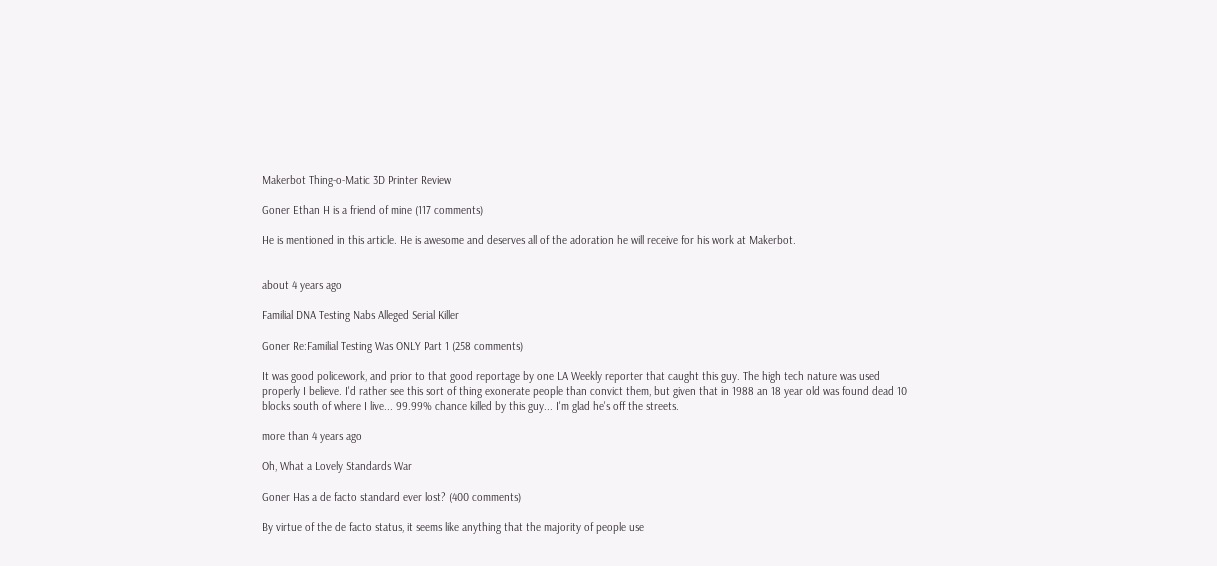Makerbot Thing-o-Matic 3D Printer Review

Goner Ethan H is a friend of mine (117 comments)

He is mentioned in this article. He is awesome and deserves all of the adoration he will receive for his work at Makerbot.


about 4 years ago

Familial DNA Testing Nabs Alleged Serial Killer

Goner Re:Familial Testing Was ONLY Part 1 (258 comments)

It was good policework, and prior to that good reportage by one LA Weekly reporter that caught this guy. The high tech nature was used properly I believe. I'd rather see this sort of thing exonerate people than convict them, but given that in 1988 an 18 year old was found dead 10 blocks south of where I live... 99.99% chance killed by this guy... I'm glad he's off the streets.

more than 4 years ago

Oh, What a Lovely Standards War

Goner Has a de facto standard ever lost? (400 comments)

By virtue of the de facto status, it seems like anything that the majority of people use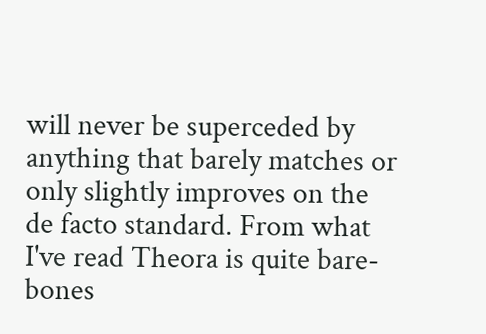will never be superceded by anything that barely matches or only slightly improves on the de facto standard. From what I've read Theora is quite bare-bones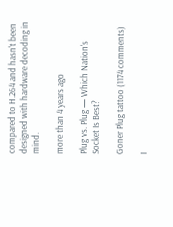compared to H.264 and hasn't been designed with hardware decoding in mind.

more than 4 years ago

Plug vs. Plug — Which Nation's Socket Is Best?

Goner Plug tattoo (1174 comments)

I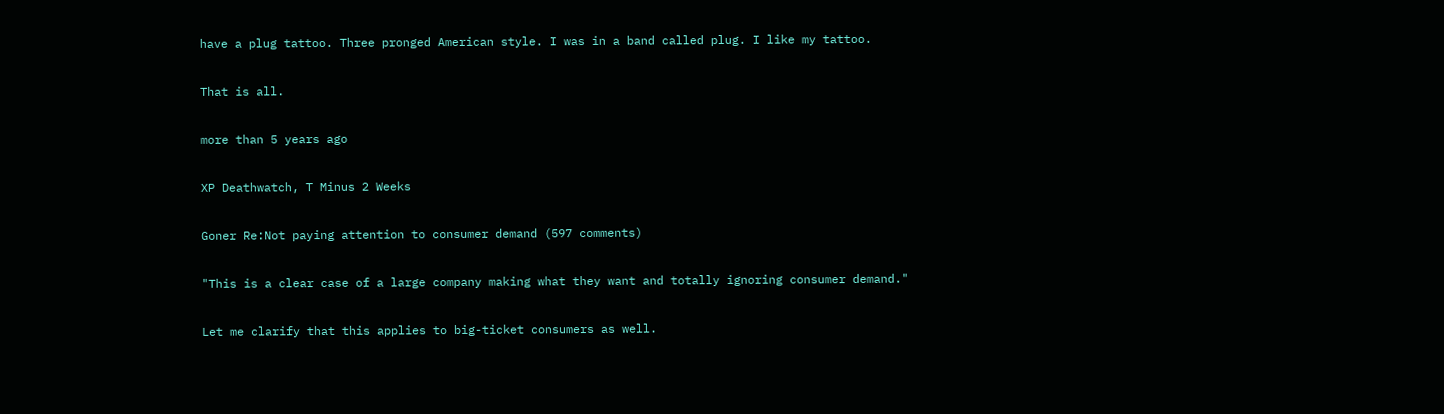have a plug tattoo. Three pronged American style. I was in a band called plug. I like my tattoo.

That is all.

more than 5 years ago

XP Deathwatch, T Minus 2 Weeks

Goner Re:Not paying attention to consumer demand (597 comments)

"This is a clear case of a large company making what they want and totally ignoring consumer demand."

Let me clarify that this applies to big-ticket consumers as well.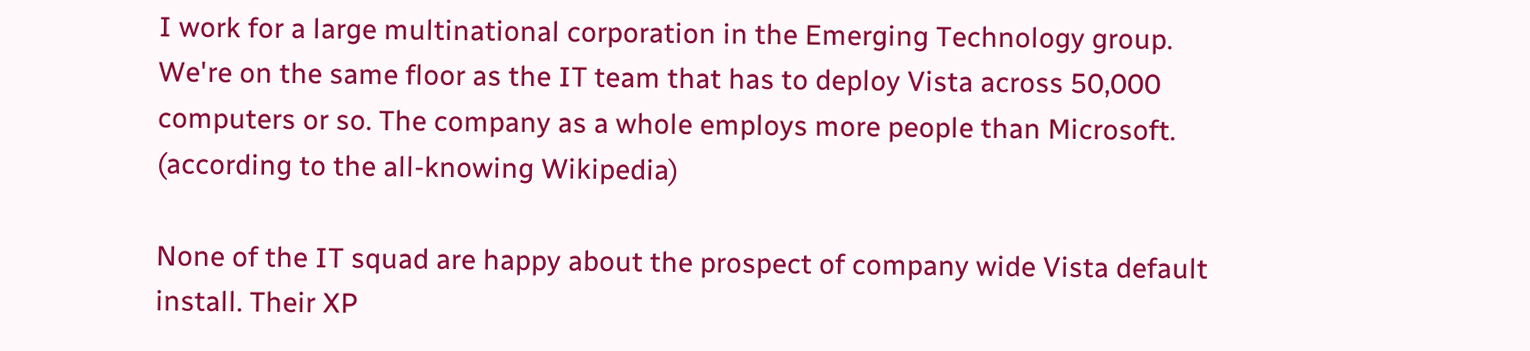I work for a large multinational corporation in the Emerging Technology group. We're on the same floor as the IT team that has to deploy Vista across 50,000 computers or so. The company as a whole employs more people than Microsoft. (according to the all-knowing Wikipedia)

None of the IT squad are happy about the prospect of company wide Vista default install. Their XP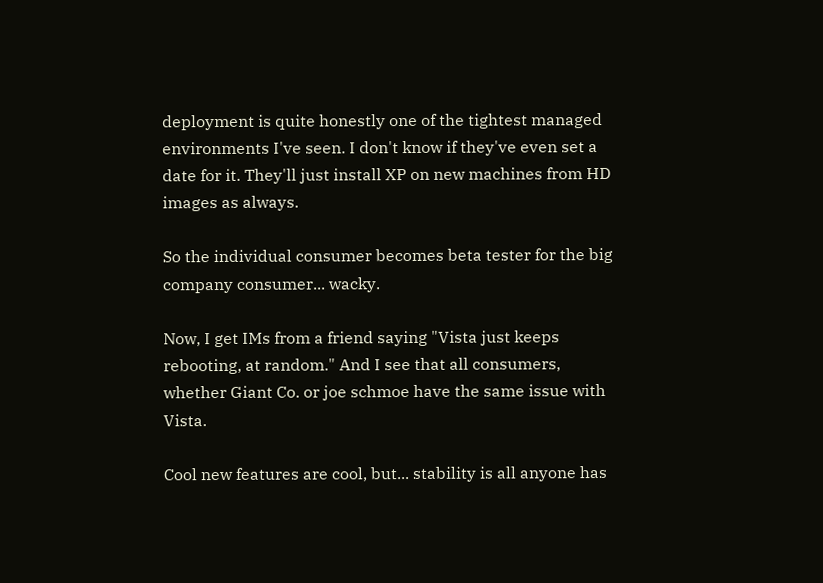deployment is quite honestly one of the tightest managed environments I've seen. I don't know if they've even set a date for it. They'll just install XP on new machines from HD images as always.

So the individual consumer becomes beta tester for the big company consumer... wacky.

Now, I get IMs from a friend saying "Vista just keeps rebooting, at random." And I see that all consumers, whether Giant Co. or joe schmoe have the same issue with Vista.

Cool new features are cool, but... stability is all anyone has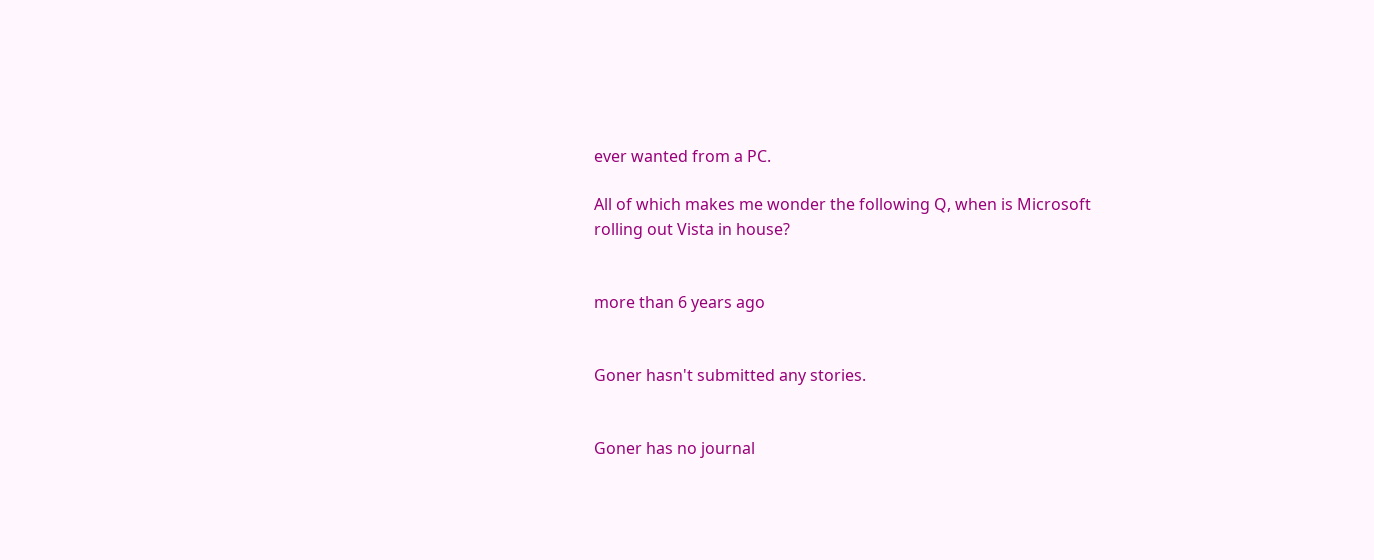ever wanted from a PC.

All of which makes me wonder the following Q, when is Microsoft rolling out Vista in house?


more than 6 years ago


Goner hasn't submitted any stories.


Goner has no journal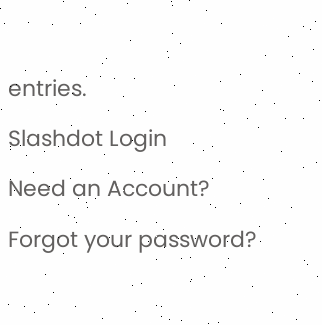entries.

Slashdot Login

Need an Account?

Forgot your password?